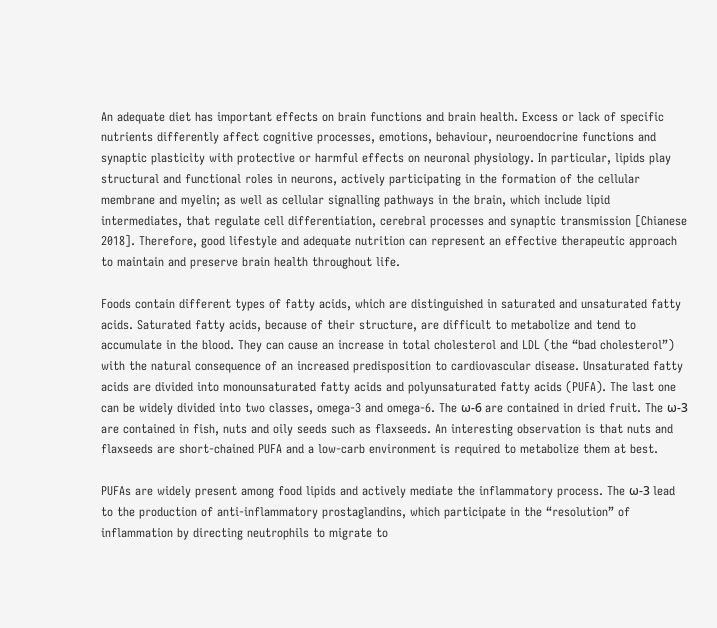An adequate diet has important effects on brain functions and brain health. Excess or lack of specific nutrients differently affect cognitive processes, emotions, behaviour, neuroendocrine functions and synaptic plasticity with protective or harmful effects on neuronal physiology. In particular, lipids play structural and functional roles in neurons, actively participating in the formation of the cellular membrane and myelin; as well as cellular signalling pathways in the brain, which include lipid intermediates, that regulate cell differentiation, cerebral processes and synaptic transmission [Chianese 2018]. Therefore, good lifestyle and adequate nutrition can represent an effective therapeutic approach to maintain and preserve brain health throughout life.

Foods contain different types of fatty acids, which are distinguished in saturated and unsaturated fatty acids. Saturated fatty acids, because of their structure, are difficult to metabolize and tend to accumulate in the blood. They can cause an increase in total cholesterol and LDL (the “bad cholesterol”) with the natural consequence of an increased predisposition to cardiovascular disease. Unsaturated fatty acids are divided into monounsaturated fatty acids and polyunsaturated fatty acids (PUFA). The last one can be widely divided into two classes, omega-3 and omega-6. The ω-6 are contained in dried fruit. The ω-3 are contained in fish, nuts and oily seeds such as flaxseeds. An interesting observation is that nuts and flaxseeds are short-chained PUFA and a low-carb environment is required to metabolize them at best.

PUFAs are widely present among food lipids and actively mediate the inflammatory process. The ω-3 lead to the production of anti-inflammatory prostaglandins, which participate in the “resolution” of inflammation by directing neutrophils to migrate to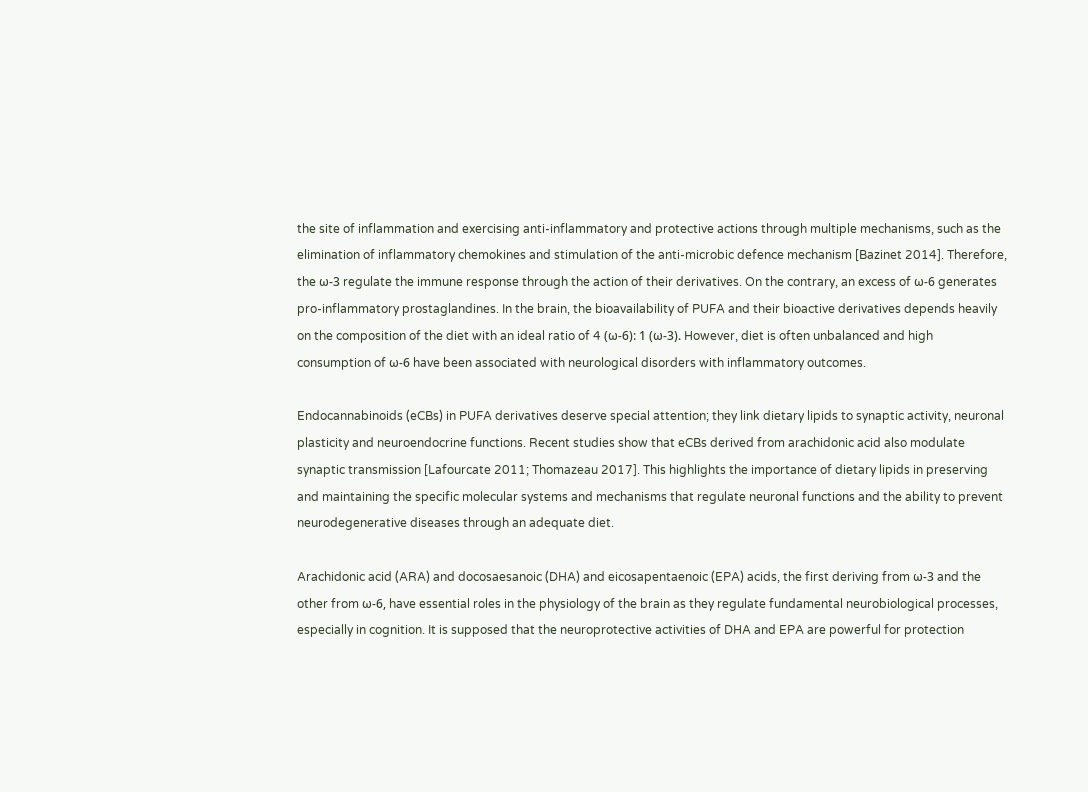the site of inflammation and exercising anti-inflammatory and protective actions through multiple mechanisms, such as the elimination of inflammatory chemokines and stimulation of the anti-microbic defence mechanism [Bazinet 2014]. Therefore, the ω-3 regulate the immune response through the action of their derivatives. On the contrary, an excess of ω-6 generates pro-inflammatory prostaglandines. In the brain, the bioavailability of PUFA and their bioactive derivatives depends heavily on the composition of the diet with an ideal ratio of 4 (ω-6): 1 (ω-3). However, diet is often unbalanced and high consumption of ω-6 have been associated with neurological disorders with inflammatory outcomes.

Endocannabinoids (eCBs) in PUFA derivatives deserve special attention; they link dietary lipids to synaptic activity, neuronal plasticity and neuroendocrine functions. Recent studies show that eCBs derived from arachidonic acid also modulate synaptic transmission [Lafourcate 2011; Thomazeau 2017]. This highlights the importance of dietary lipids in preserving and maintaining the specific molecular systems and mechanisms that regulate neuronal functions and the ability to prevent neurodegenerative diseases through an adequate diet.

Arachidonic acid (ARA) and docosaesanoic (DHA) and eicosapentaenoic (EPA) acids, the first deriving from ω-3 and the other from ω-6, have essential roles in the physiology of the brain as they regulate fundamental neurobiological processes, especially in cognition. It is supposed that the neuroprotective activities of DHA and EPA are powerful for protection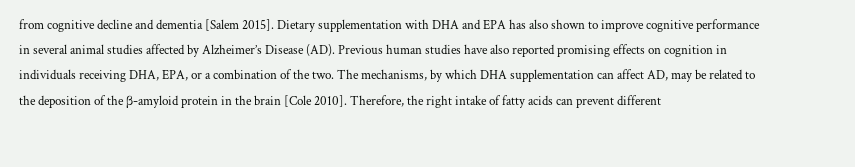from cognitive decline and dementia [Salem 2015]. Dietary supplementation with DHA and EPA has also shown to improve cognitive performance in several animal studies affected by Alzheimer’s Disease (AD). Previous human studies have also reported promising effects on cognition in individuals receiving DHA, EPA, or a combination of the two. The mechanisms, by which DHA supplementation can affect AD, may be related to the deposition of the β-amyloid protein in the brain [Cole 2010]. Therefore, the right intake of fatty acids can prevent different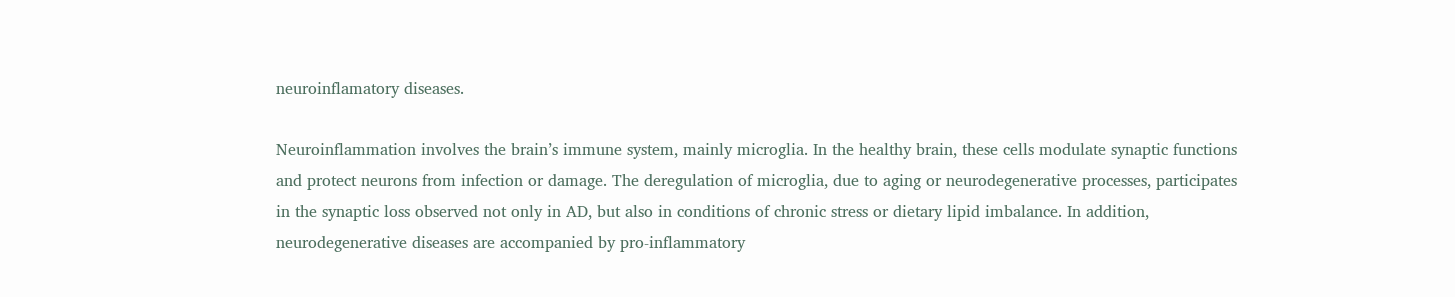neuroinflamatory diseases.

Neuroinflammation involves the brain’s immune system, mainly microglia. In the healthy brain, these cells modulate synaptic functions and protect neurons from infection or damage. The deregulation of microglia, due to aging or neurodegenerative processes, participates in the synaptic loss observed not only in AD, but also in conditions of chronic stress or dietary lipid imbalance. In addition, neurodegenerative diseases are accompanied by pro-inflammatory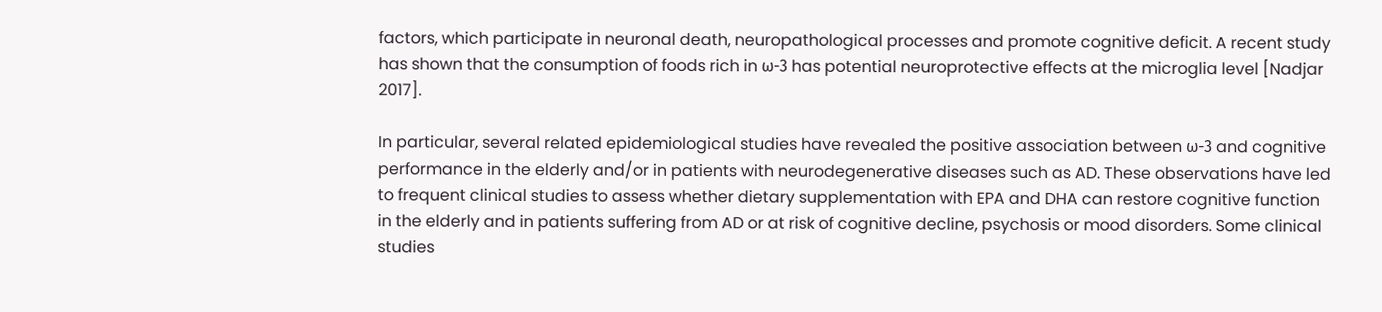factors, which participate in neuronal death, neuropathological processes and promote cognitive deficit. A recent study has shown that the consumption of foods rich in ω-3 has potential neuroprotective effects at the microglia level [Nadjar 2017].

In particular, several related epidemiological studies have revealed the positive association between ω-3 and cognitive performance in the elderly and/or in patients with neurodegenerative diseases such as AD. These observations have led to frequent clinical studies to assess whether dietary supplementation with EPA and DHA can restore cognitive function in the elderly and in patients suffering from AD or at risk of cognitive decline, psychosis or mood disorders. Some clinical studies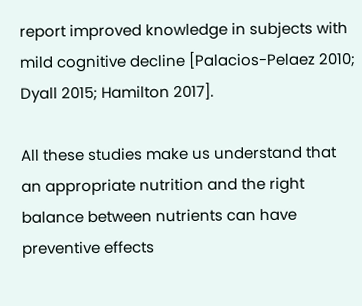report improved knowledge in subjects with mild cognitive decline [Palacios-Pelaez 2010; Dyall 2015; Hamilton 2017].

All these studies make us understand that an appropriate nutrition and the right balance between nutrients can have preventive effects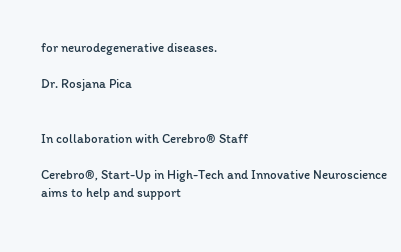for neurodegenerative diseases.

Dr. Rosjana Pica


In collaboration with Cerebro® Staff

Cerebro®, Start-Up in High-Tech and Innovative Neuroscience aims to help and support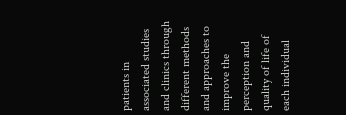patients in associated studies and clinics through different methods and approaches to improve the perception and quality of life of each individual